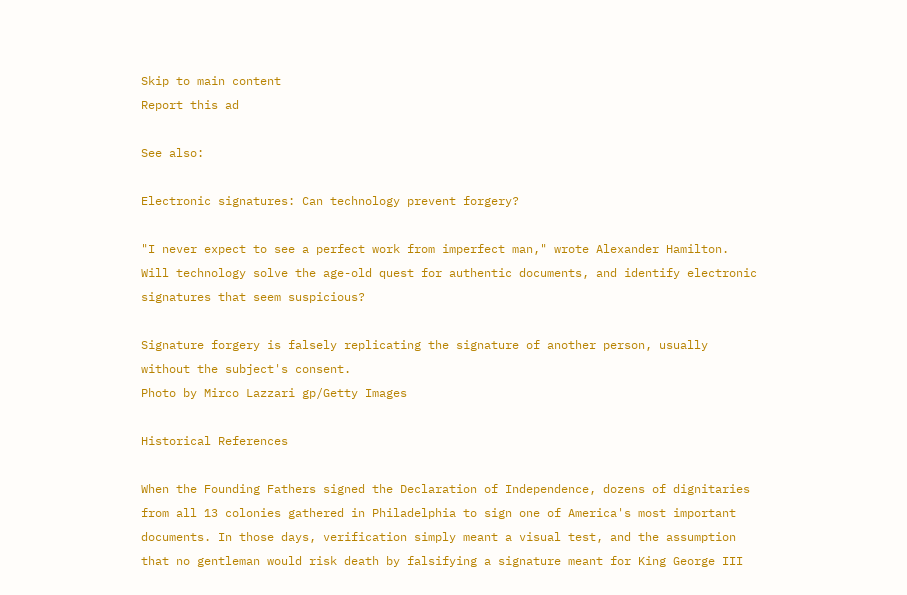Skip to main content
Report this ad

See also:

Electronic signatures: Can technology prevent forgery?

"I never expect to see a perfect work from imperfect man," wrote Alexander Hamilton. Will technology solve the age-old quest for authentic documents, and identify electronic signatures that seem suspicious?

Signature forgery is falsely replicating the signature of another person, usually without the subject's consent.
Photo by Mirco Lazzari gp/Getty Images

Historical References

When the Founding Fathers signed the Declaration of Independence, dozens of dignitaries from all 13 colonies gathered in Philadelphia to sign one of America's most important documents. In those days, verification simply meant a visual test, and the assumption that no gentleman would risk death by falsifying a signature meant for King George III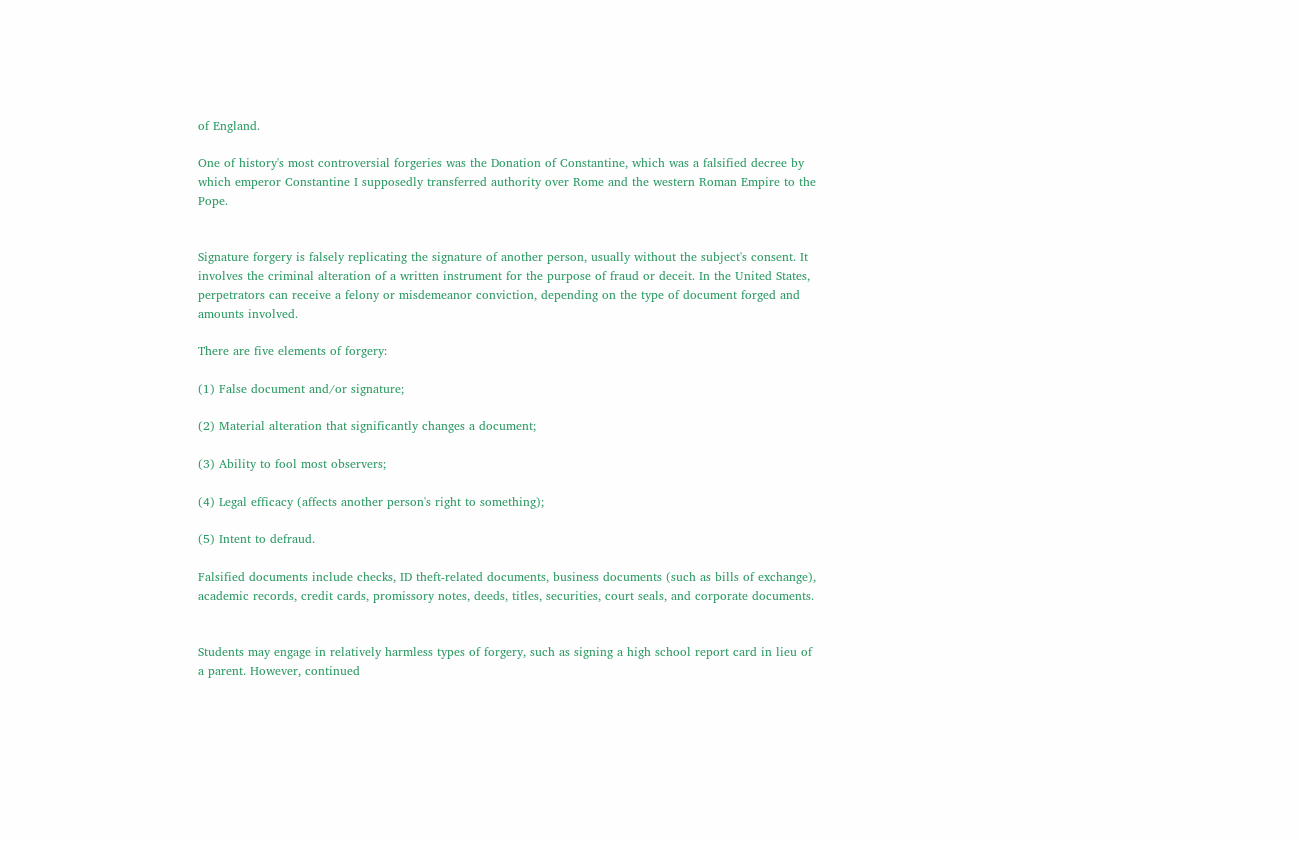of England.

One of history's most controversial forgeries was the Donation of Constantine, which was a falsified decree by which emperor Constantine I supposedly transferred authority over Rome and the western Roman Empire to the Pope.


Signature forgery is falsely replicating the signature of another person, usually without the subject's consent. It involves the criminal alteration of a written instrument for the purpose of fraud or deceit. In the United States, perpetrators can receive a felony or misdemeanor conviction, depending on the type of document forged and amounts involved.

There are five elements of forgery:

(1) False document and/or signature;

(2) Material alteration that significantly changes a document;

(3) Ability to fool most observers;

(4) Legal efficacy (affects another person's right to something);

(5) Intent to defraud.

Falsified documents include checks, ID theft-related documents, business documents (such as bills of exchange), academic records, credit cards, promissory notes, deeds, titles, securities, court seals, and corporate documents.


Students may engage in relatively harmless types of forgery, such as signing a high school report card in lieu of a parent. However, continued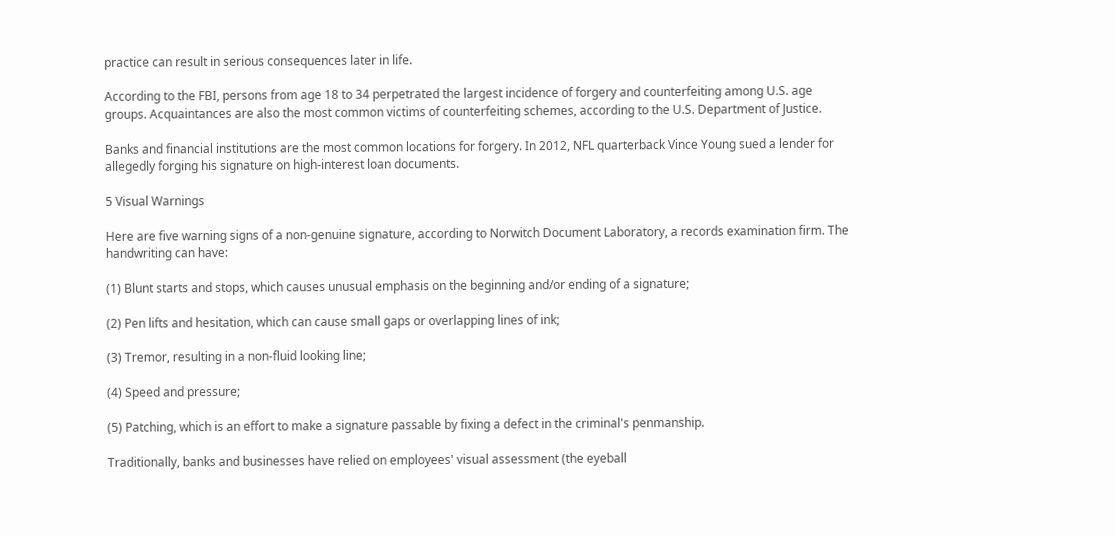practice can result in serious consequences later in life.

According to the FBI, persons from age 18 to 34 perpetrated the largest incidence of forgery and counterfeiting among U.S. age groups. Acquaintances are also the most common victims of counterfeiting schemes, according to the U.S. Department of Justice.

Banks and financial institutions are the most common locations for forgery. In 2012, NFL quarterback Vince Young sued a lender for allegedly forging his signature on high-interest loan documents.

5 Visual Warnings

Here are five warning signs of a non-genuine signature, according to Norwitch Document Laboratory, a records examination firm. The handwriting can have:

(1) Blunt starts and stops, which causes unusual emphasis on the beginning and/or ending of a signature;

(2) Pen lifts and hesitation, which can cause small gaps or overlapping lines of ink;

(3) Tremor, resulting in a non-fluid looking line;

(4) Speed and pressure;

(5) Patching, which is an effort to make a signature passable by fixing a defect in the criminal's penmanship.

Traditionally, banks and businesses have relied on employees' visual assessment (the eyeball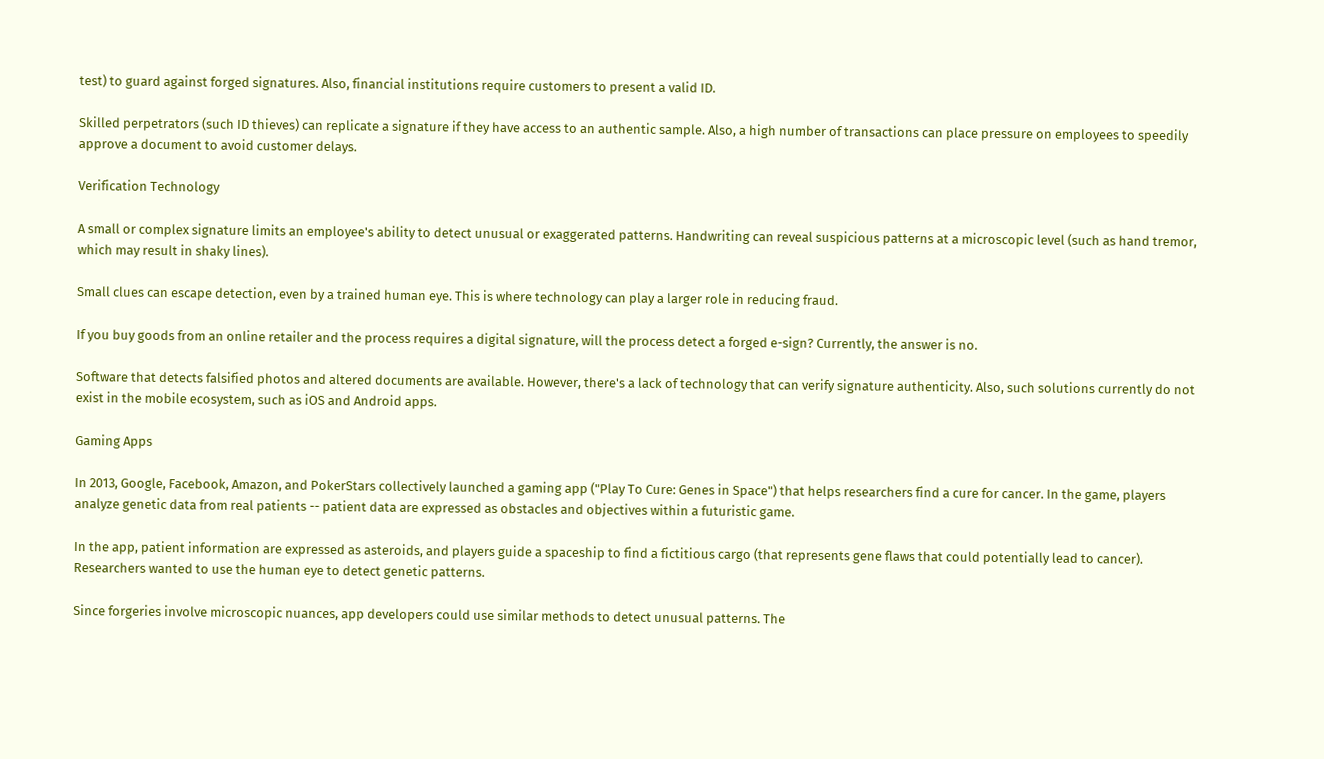test) to guard against forged signatures. Also, financial institutions require customers to present a valid ID.

Skilled perpetrators (such ID thieves) can replicate a signature if they have access to an authentic sample. Also, a high number of transactions can place pressure on employees to speedily approve a document to avoid customer delays.

Verification Technology

A small or complex signature limits an employee's ability to detect unusual or exaggerated patterns. Handwriting can reveal suspicious patterns at a microscopic level (such as hand tremor, which may result in shaky lines).

Small clues can escape detection, even by a trained human eye. This is where technology can play a larger role in reducing fraud.

If you buy goods from an online retailer and the process requires a digital signature, will the process detect a forged e-sign? Currently, the answer is no.

Software that detects falsified photos and altered documents are available. However, there's a lack of technology that can verify signature authenticity. Also, such solutions currently do not exist in the mobile ecosystem, such as iOS and Android apps.

Gaming Apps

In 2013, Google, Facebook, Amazon, and PokerStars collectively launched a gaming app ("Play To Cure: Genes in Space") that helps researchers find a cure for cancer. In the game, players analyze genetic data from real patients -- patient data are expressed as obstacles and objectives within a futuristic game.

In the app, patient information are expressed as asteroids, and players guide a spaceship to find a fictitious cargo (that represents gene flaws that could potentially lead to cancer). Researchers wanted to use the human eye to detect genetic patterns.

Since forgeries involve microscopic nuances, app developers could use similar methods to detect unusual patterns. The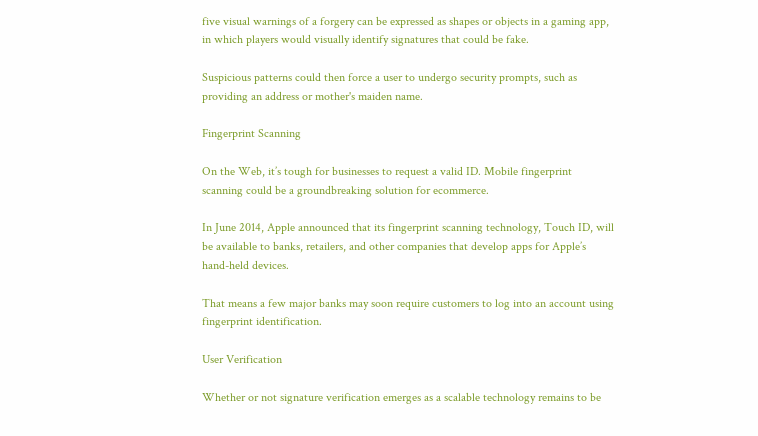five visual warnings of a forgery can be expressed as shapes or objects in a gaming app, in which players would visually identify signatures that could be fake.

Suspicious patterns could then force a user to undergo security prompts, such as providing an address or mother's maiden name.

Fingerprint Scanning

On the Web, it’s tough for businesses to request a valid ID. Mobile fingerprint scanning could be a groundbreaking solution for ecommerce.

In June 2014, Apple announced that its fingerprint scanning technology, Touch ID, will be available to banks, retailers, and other companies that develop apps for Apple’s hand-held devices.

That means a few major banks may soon require customers to log into an account using fingerprint identification.

User Verification

Whether or not signature verification emerges as a scalable technology remains to be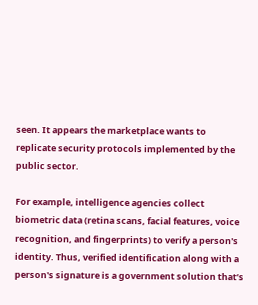seen. It appears the marketplace wants to replicate security protocols implemented by the public sector.

For example, intelligence agencies collect biometric data (retina scans, facial features, voice recognition, and fingerprints) to verify a person's identity. Thus, verified identification along with a person's signature is a government solution that’s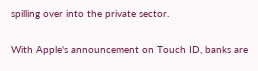spilling over into the private sector.

With Apple's announcement on Touch ID, banks are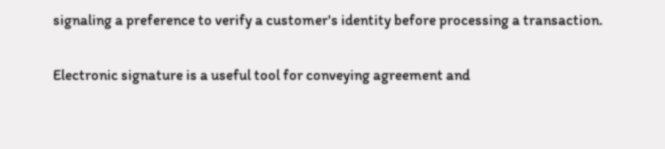signaling a preference to verify a customer's identity before processing a transaction.

Electronic signature is a useful tool for conveying agreement and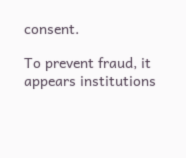consent.

To prevent fraud, it appears institutions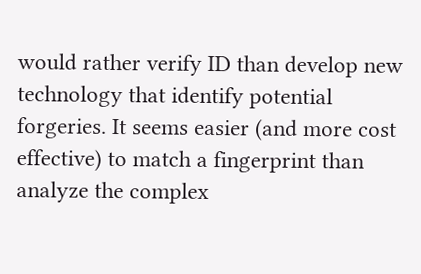would rather verify ID than develop new technology that identify potential forgeries. It seems easier (and more cost effective) to match a fingerprint than analyze the complex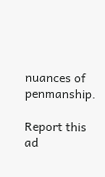nuances of penmanship.

Report this ad